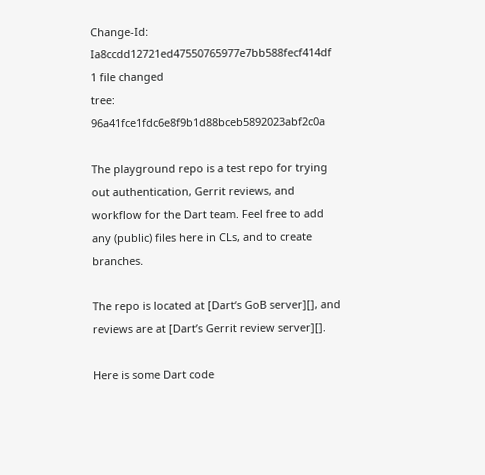Change-Id: Ia8ccdd12721ed47550765977e7bb588fecf414df
1 file changed
tree: 96a41fce1fdc6e8f9b1d88bceb5892023abf2c0a

The playground repo is a test repo for trying out authentication, Gerrit reviews, and workflow for the Dart team. Feel free to add any (public) files here in CLs, and to create branches.

The repo is located at [Dart‘s GoB server][], and reviews are at [Dart’s Gerrit review server][].

Here is some Dart code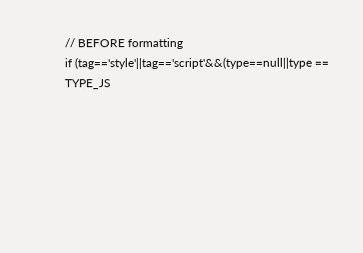// BEFORE formatting
if (tag=='style'||tag=='script'&&(type==null||type == TYPE_JS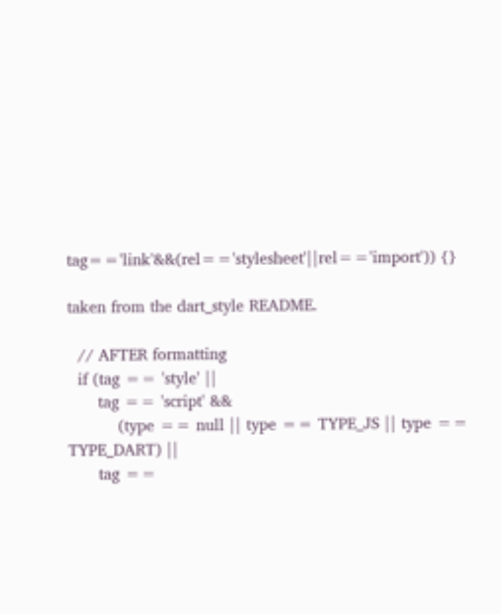tag=='link'&&(rel=='stylesheet'||rel=='import')) {}

taken from the dart_style README.

  // AFTER formatting
  if (tag == 'style' ||
      tag == 'script' &&
          (type == null || type == TYPE_JS || type == TYPE_DART) ||
      tag ==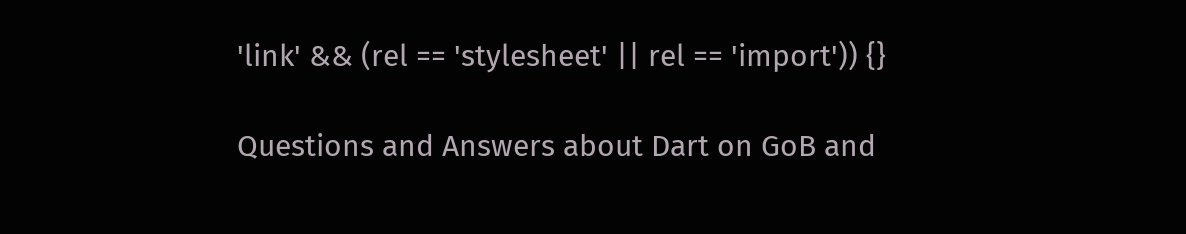'link' && (rel == 'stylesheet' || rel == 'import')) {}

Questions and Answers about Dart on GoB and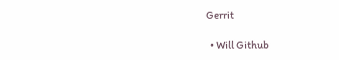Gerrit

  • Will Github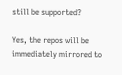still be supported?

Yes, the repos will be immediately mirrored to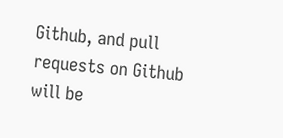Github, and pull requests on Github will be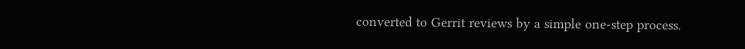converted to Gerrit reviews by a simple one-step process.